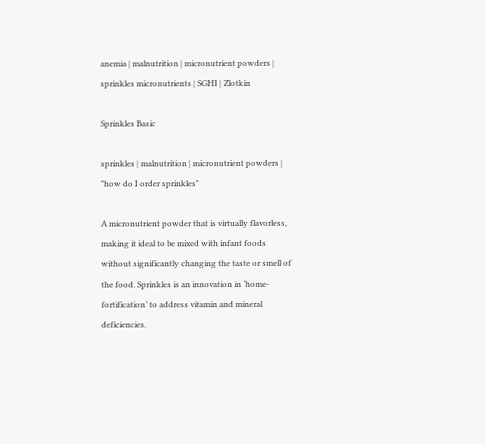anemia | malnutrition | micronutrient powders | sprinkles micronutrients | SGHI | Zlotkin

Sprinkles Basic

sprinkles | malnutrition | micronutrient powders | "how do I order sprinkles"

A micronutrient powder that is virtually flavorless, making it ideal to be mixed with infant foods without significantly changing the taste or smell of the food. Sprinkles is an innovation in ‘home-fortification’ to address vitamin and mineral deficiencies.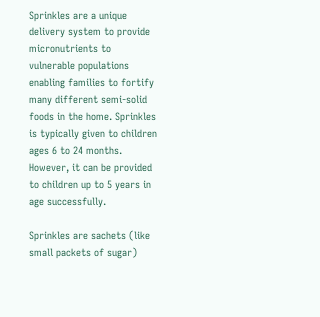Sprinkles are a unique delivery system to provide micronutrients to vulnerable populations enabling families to fortify many different semi-solid foods in the home. Sprinkles is typically given to children ages 6 to 24 months. However, it can be provided to children up to 5 years in age successfully.

Sprinkles are sachets (like small packets of sugar)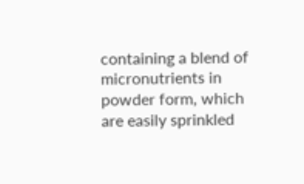containing a blend of micronutrients in
powder form, which are easily sprinkled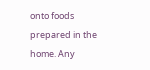onto foods prepared in the home. Any